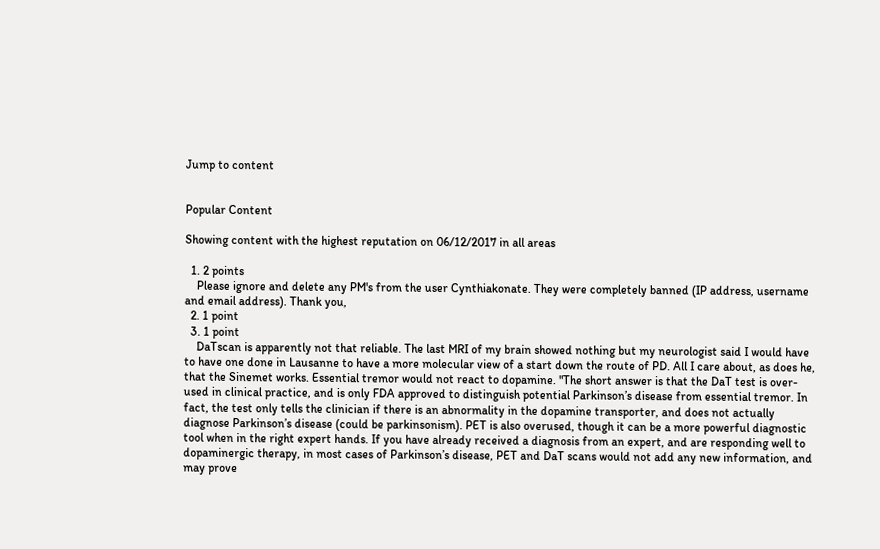Jump to content


Popular Content

Showing content with the highest reputation on 06/12/2017 in all areas

  1. 2 points
    Please ignore and delete any PM's from the user Cynthiakonate. They were completely banned (IP address, username and email address). Thank you,
  2. 1 point
  3. 1 point
    DaTscan is apparently not that reliable. The last MRI of my brain showed nothing but my neurologist said I would have to have one done in Lausanne to have a more molecular view of a start down the route of PD. All I care about, as does he, that the Sinemet works. Essential tremor would not react to dopamine. "The short answer is that the DaT test is over-used in clinical practice, and is only FDA approved to distinguish potential Parkinson’s disease from essential tremor. In fact, the test only tells the clinician if there is an abnormality in the dopamine transporter, and does not actually diagnose Parkinson’s disease (could be parkinsonism). PET is also overused, though it can be a more powerful diagnostic tool when in the right expert hands. If you have already received a diagnosis from an expert, and are responding well to dopaminergic therapy, in most cases of Parkinson’s disease, PET and DaT scans would not add any new information, and may prove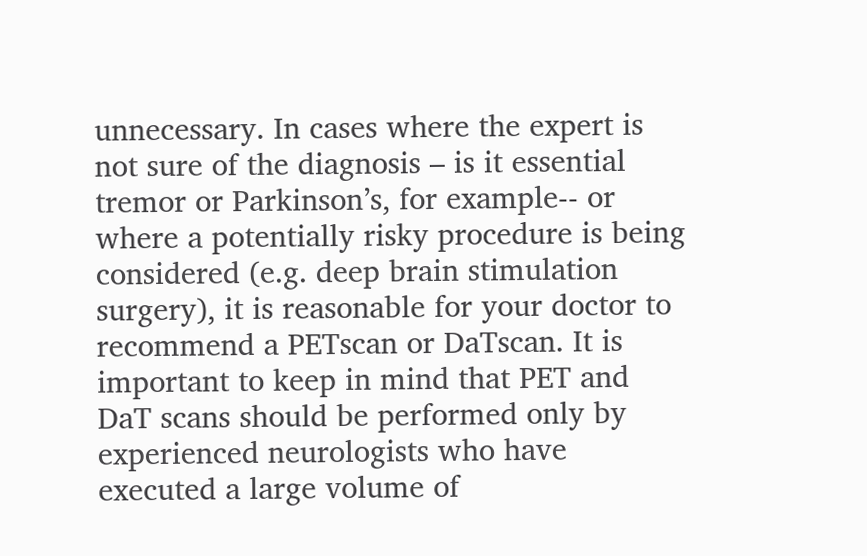unnecessary. In cases where the expert is not sure of the diagnosis – is it essential tremor or Parkinson’s, for example-- or where a potentially risky procedure is being considered (e.g. deep brain stimulation surgery), it is reasonable for your doctor to recommend a PETscan or DaTscan. It is important to keep in mind that PET and DaT scans should be performed only by experienced neurologists who have executed a large volume of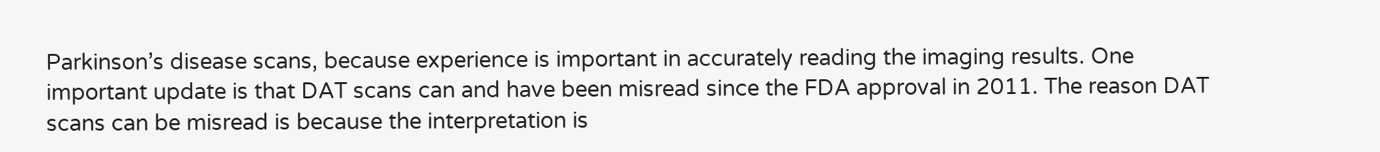Parkinson’s disease scans, because experience is important in accurately reading the imaging results. One important update is that DAT scans can and have been misread since the FDA approval in 2011. The reason DAT scans can be misread is because the interpretation is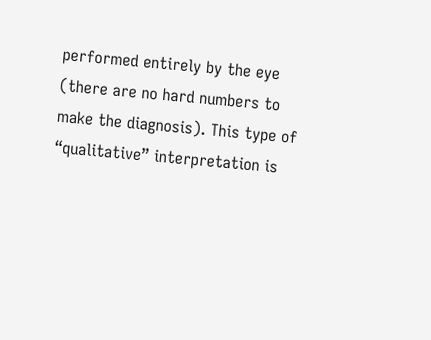performed entirely by the eye (there are no hard numbers to make the diagnosis). This type of “qualitative” interpretation is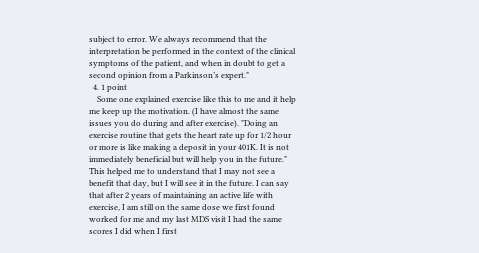subject to error. We always recommend that the interpretation be performed in the context of the clinical symptoms of the patient, and when in doubt to get a second opinion from a Parkinson’s expert."
  4. 1 point
    Some one explained exercise like this to me and it help me keep up the motivation. (I have almost the same issues you do during and after exercise). "Doing an exercise routine that gets the heart rate up for 1/2 hour or more is like making a deposit in your 401K. It is not immediately beneficial but will help you in the future." This helped me to understand that I may not see a benefit that day, but I will see it in the future. I can say that after 2 years of maintaining an active life with exercise, I am still on the same dose we first found worked for me and my last MDS visit I had the same scores I did when I first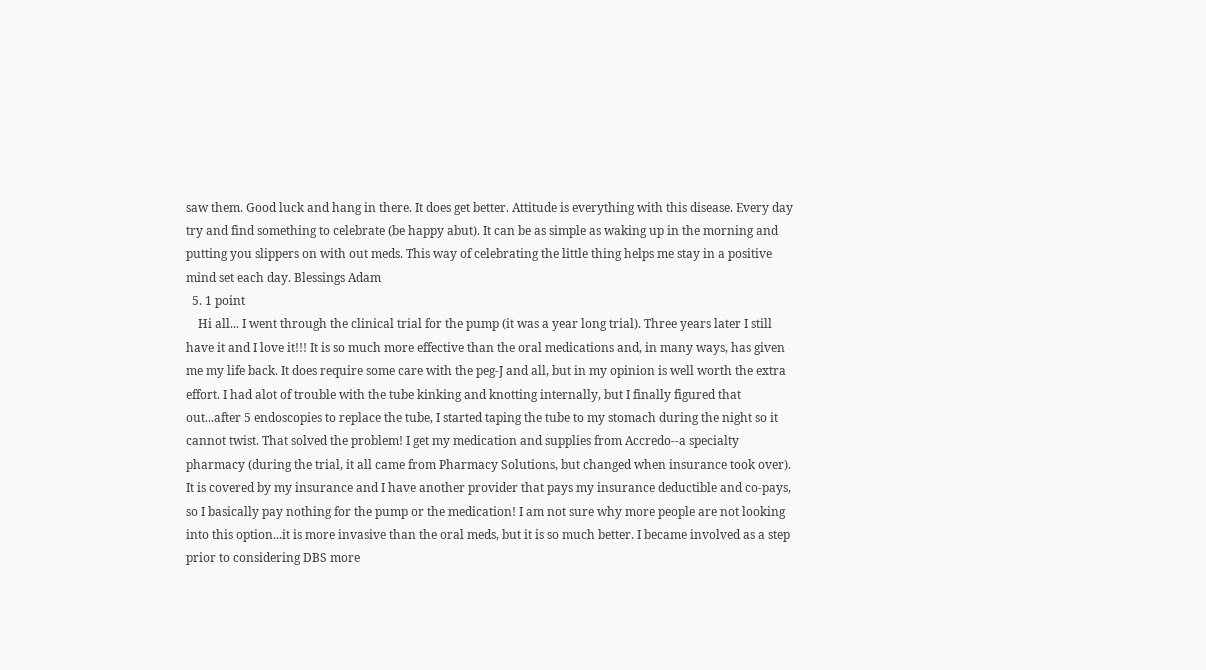saw them. Good luck and hang in there. It does get better. Attitude is everything with this disease. Every day try and find something to celebrate (be happy abut). It can be as simple as waking up in the morning and putting you slippers on with out meds. This way of celebrating the little thing helps me stay in a positive mind set each day. Blessings Adam
  5. 1 point
    Hi all... I went through the clinical trial for the pump (it was a year long trial). Three years later I still have it and I love it!!! It is so much more effective than the oral medications and, in many ways, has given me my life back. It does require some care with the peg-J and all, but in my opinion is well worth the extra effort. I had alot of trouble with the tube kinking and knotting internally, but I finally figured that out...after 5 endoscopies to replace the tube, I started taping the tube to my stomach during the night so it cannot twist. That solved the problem! I get my medication and supplies from Accredo--a specialty pharmacy (during the trial, it all came from Pharmacy Solutions, but changed when insurance took over). It is covered by my insurance and I have another provider that pays my insurance deductible and co-pays, so I basically pay nothing for the pump or the medication! I am not sure why more people are not looking into this option...it is more invasive than the oral meds, but it is so much better. I became involved as a step prior to considering DBS more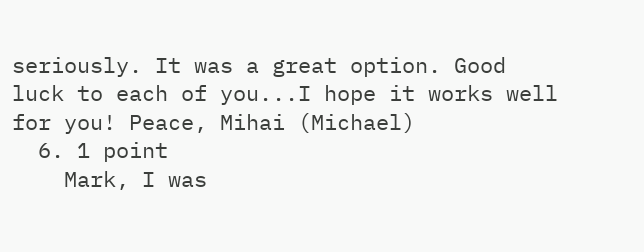seriously. It was a great option. Good luck to each of you...I hope it works well for you! Peace, Mihai (Michael)
  6. 1 point
    Mark, I was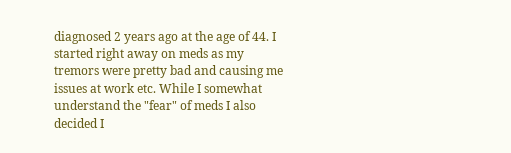diagnosed 2 years ago at the age of 44. I started right away on meds as my tremors were pretty bad and causing me issues at work etc. While I somewhat understand the "fear" of meds I also decided I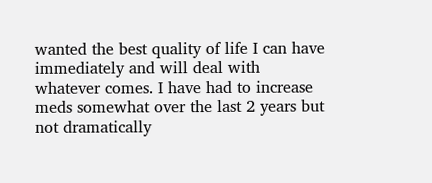wanted the best quality of life I can have immediately and will deal with whatever comes. I have had to increase meds somewhat over the last 2 years but not dramatically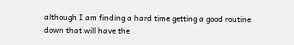although I am finding a hard time getting a good routine down that will have the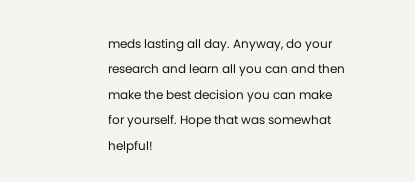meds lasting all day. Anyway, do your research and learn all you can and then make the best decision you can make for yourself. Hope that was somewhat helpful!